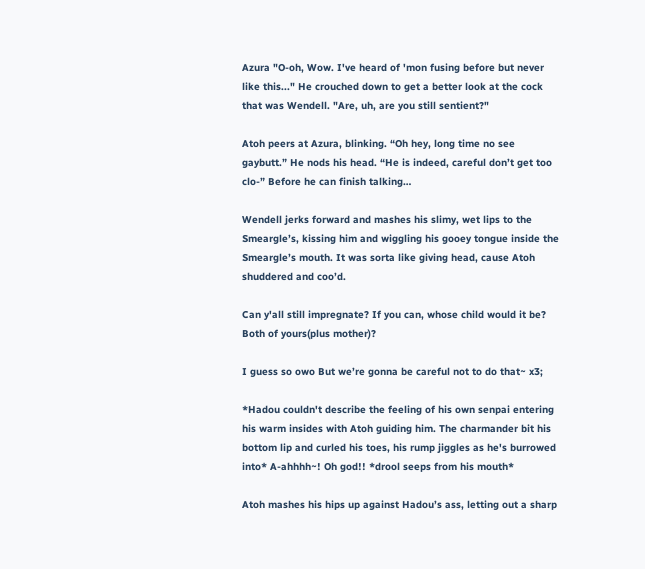Azura "O-oh, Wow. I've heard of 'mon fusing before but never like this..." He crouched down to get a better look at the cock that was Wendell. "Are, uh, are you still sentient?"

Atoh peers at Azura, blinking. “Oh hey, long time no see gaybutt.” He nods his head. “He is indeed, careful don’t get too clo-” Before he can finish talking…

Wendell jerks forward and mashes his slimy, wet lips to the Smeargle’s, kissing him and wiggling his gooey tongue inside the Smeargle’s mouth. It was sorta like giving head, cause Atoh shuddered and coo’d.

Can y'all still impregnate? If you can, whose child would it be? Both of yours(plus mother)?

I guess so owo But we’re gonna be careful not to do that~ x3;

*Hadou couldn't describe the feeling of his own senpai entering his warm insides with Atoh guiding him. The charmander bit his bottom lip and curled his toes, his rump jiggles as he's burrowed into* A-ahhhh~! Oh god!! *drool seeps from his mouth*

Atoh mashes his hips up against Hadou’s ass, letting out a sharp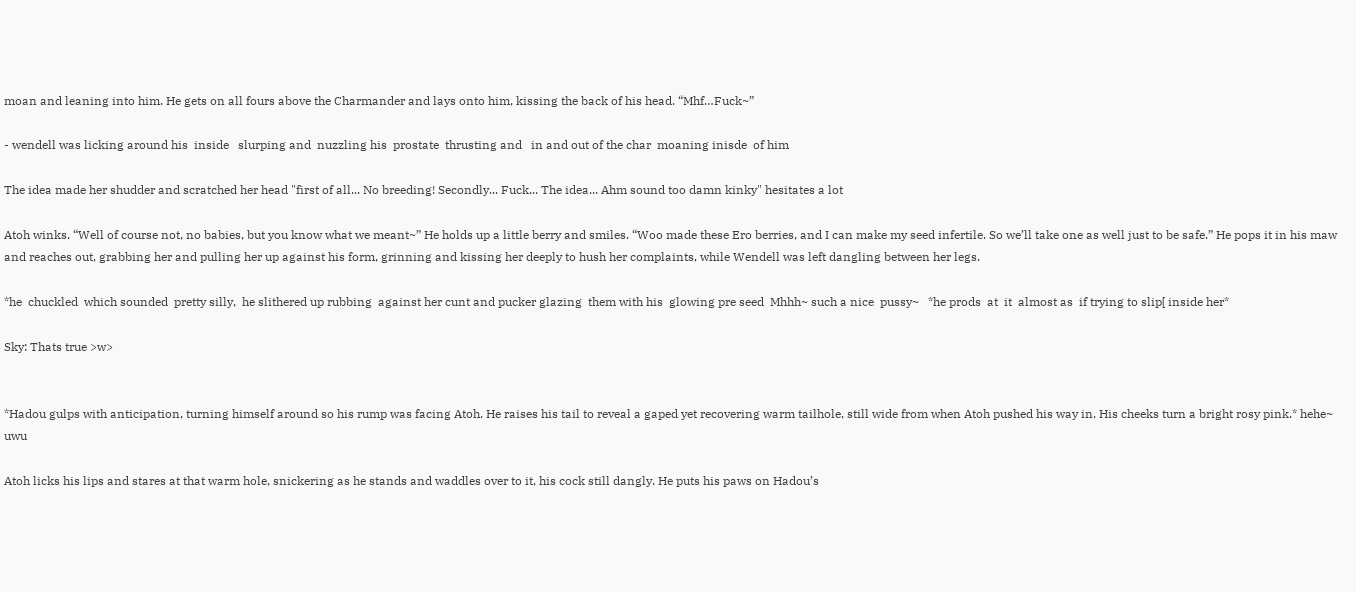moan and leaning into him. He gets on all fours above the Charmander and lays onto him, kissing the back of his head. “Mhf…Fuck~”

- wendell was licking around his  inside   slurping and  nuzzling his  prostate  thrusting and   in and out of the char  moaning inisde  of him

The idea made her shudder and scratched her head "first of all... No breeding! Secondly... Fuck... The idea... Ahm sound too damn kinky" hesitates a lot

Atoh winks. “Well of course not, no babies, but you know what we meant~” He holds up a little berry and smiles. “Woo made these Ero berries, and I can make my seed infertile. So we’ll take one as well just to be safe.” He pops it in his maw and reaches out, grabbing her and pulling her up against his form, grinning and kissing her deeply to hush her complaints, while Wendell was left dangling between her legs.

*he  chuckled  which sounded  pretty silly,  he slithered up rubbing  against her cunt and pucker glazing  them with his  glowing pre seed  Mhhh~ such a nice  pussy~   *he prods  at  it  almost as  if trying to slip[ inside her*

Sky: Thats true >w>


*Hadou gulps with anticipation, turning himself around so his rump was facing Atoh. He raises his tail to reveal a gaped yet recovering warm tailhole, still wide from when Atoh pushed his way in. His cheeks turn a bright rosy pink.* hehe~ uwu

Atoh licks his lips and stares at that warm hole, snickering as he stands and waddles over to it, his cock still dangly. He puts his paws on Hadou’s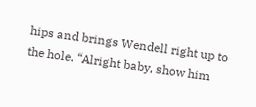hips and brings Wendell right up to the hole. “Alright baby, show him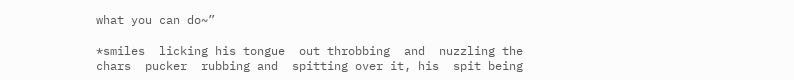what you can do~”

*smiles  licking his tongue  out throbbing  and  nuzzling the chars  pucker  rubbing and  spitting over it, his  spit being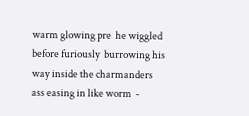warm glowing pre  he wiggled before furiously  burrowing his way inside the charmanders  ass easing in like worm  -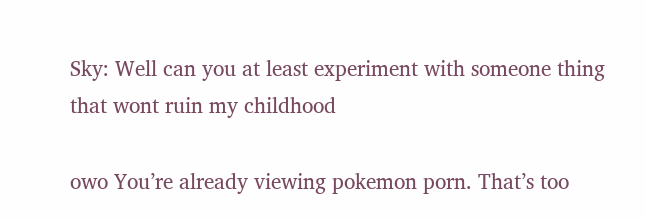Sky: Well can you at least experiment with someone thing that wont ruin my childhood

owo You’re already viewing pokemon porn. That’s too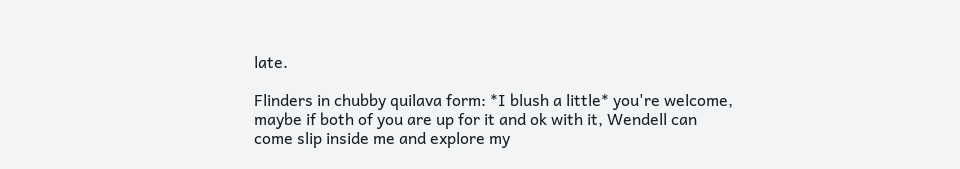late.

Flinders in chubby quilava form: *I blush a little* you're welcome, maybe if both of you are up for it and ok with it, Wendell can come slip inside me and explore my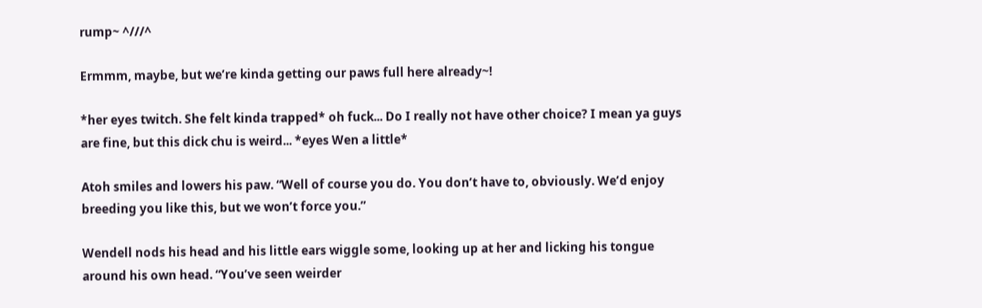rump~ ^///^

Ermmm, maybe, but we’re kinda getting our paws full here already~!

*her eyes twitch. She felt kinda trapped* oh fuck... Do I really not have other choice? I mean ya guys are fine, but this dick chu is weird... *eyes Wen a little*

Atoh smiles and lowers his paw. “Well of course you do. You don’t have to, obviously. We’d enjoy breeding you like this, but we won’t force you.”

Wendell nods his head and his little ears wiggle some, looking up at her and licking his tongue around his own head. “You’ve seen weirder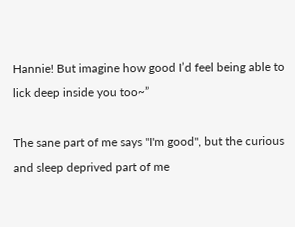Hannie! But imagine how good I’d feel being able to lick deep inside you too~”

The sane part of me says "I'm good", but the curious and sleep deprived part of me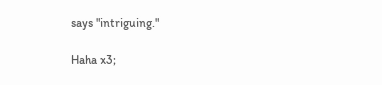says "intriguing."

Haha x3;